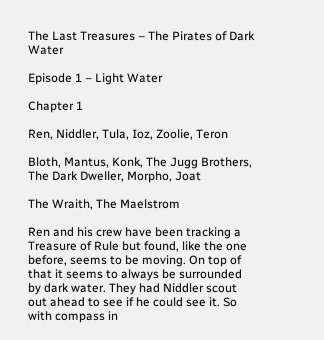The Last Treasures – The Pirates of Dark Water

Episode 1 – Light Water

Chapter 1

Ren, Niddler, Tula, Ioz, Zoolie, Teron

Bloth, Mantus, Konk, The Jugg Brothers, The Dark Dweller, Morpho, Joat

The Wraith, The Maelstrom

Ren and his crew have been tracking a Treasure of Rule but found, like the one before, seems to be moving. On top of that it seems to always be surrounded by dark water. They had Niddler scout out ahead to see if he could see it. So with compass in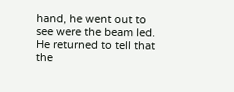hand, he went out to see were the beam led. He returned to tell that the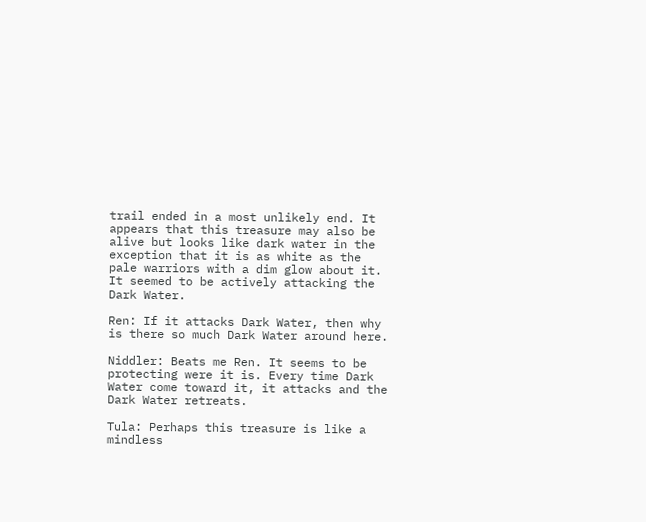trail ended in a most unlikely end. It appears that this treasure may also be alive but looks like dark water in the exception that it is as white as the pale warriors with a dim glow about it. It seemed to be actively attacking the Dark Water.

Ren: If it attacks Dark Water, then why is there so much Dark Water around here.

Niddler: Beats me Ren. It seems to be protecting were it is. Every time Dark Water come toward it, it attacks and the Dark Water retreats.

Tula: Perhaps this treasure is like a mindless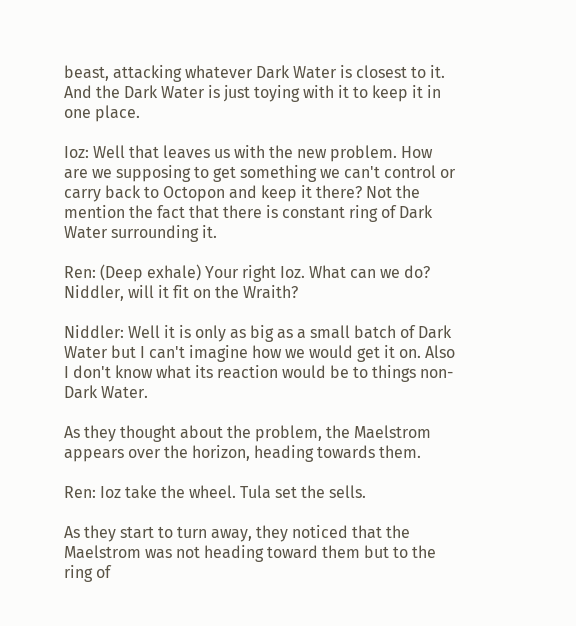beast, attacking whatever Dark Water is closest to it. And the Dark Water is just toying with it to keep it in one place.

Ioz: Well that leaves us with the new problem. How are we supposing to get something we can't control or carry back to Octopon and keep it there? Not the mention the fact that there is constant ring of Dark Water surrounding it.

Ren: (Deep exhale) Your right Ioz. What can we do? Niddler, will it fit on the Wraith?

Niddler: Well it is only as big as a small batch of Dark Water but I can't imagine how we would get it on. Also I don't know what its reaction would be to things non-Dark Water.

As they thought about the problem, the Maelstrom appears over the horizon, heading towards them.

Ren: Ioz take the wheel. Tula set the sells.

As they start to turn away, they noticed that the Maelstrom was not heading toward them but to the ring of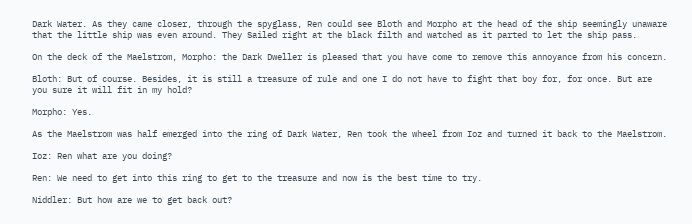Dark Water. As they came closer, through the spyglass, Ren could see Bloth and Morpho at the head of the ship seemingly unaware that the little ship was even around. They Sailed right at the black filth and watched as it parted to let the ship pass.

On the deck of the Maelstrom, Morpho: the Dark Dweller is pleased that you have come to remove this annoyance from his concern.

Bloth: But of course. Besides, it is still a treasure of rule and one I do not have to fight that boy for, for once. But are you sure it will fit in my hold?

Morpho: Yes.

As the Maelstrom was half emerged into the ring of Dark Water, Ren took the wheel from Ioz and turned it back to the Maelstrom.

Ioz: Ren what are you doing?

Ren: We need to get into this ring to get to the treasure and now is the best time to try.

Niddler: But how are we to get back out?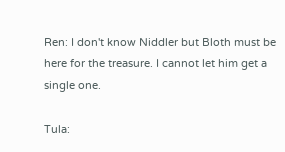Ren: I don't know Niddler but Bloth must be here for the treasure. I cannot let him get a single one.

Tula: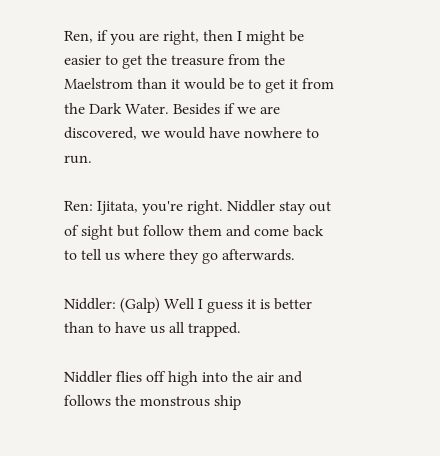Ren, if you are right, then I might be easier to get the treasure from the Maelstrom than it would be to get it from the Dark Water. Besides if we are discovered, we would have nowhere to run.

Ren: Ijitata, you're right. Niddler stay out of sight but follow them and come back to tell us where they go afterwards.

Niddler: (Galp) Well I guess it is better than to have us all trapped.

Niddler flies off high into the air and follows the monstrous ship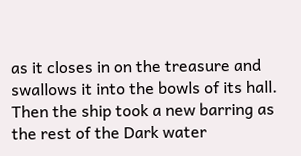as it closes in on the treasure and swallows it into the bowls of its hall. Then the ship took a new barring as the rest of the Dark water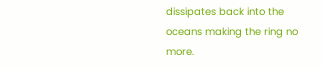dissipates back into the oceans making the ring no more.